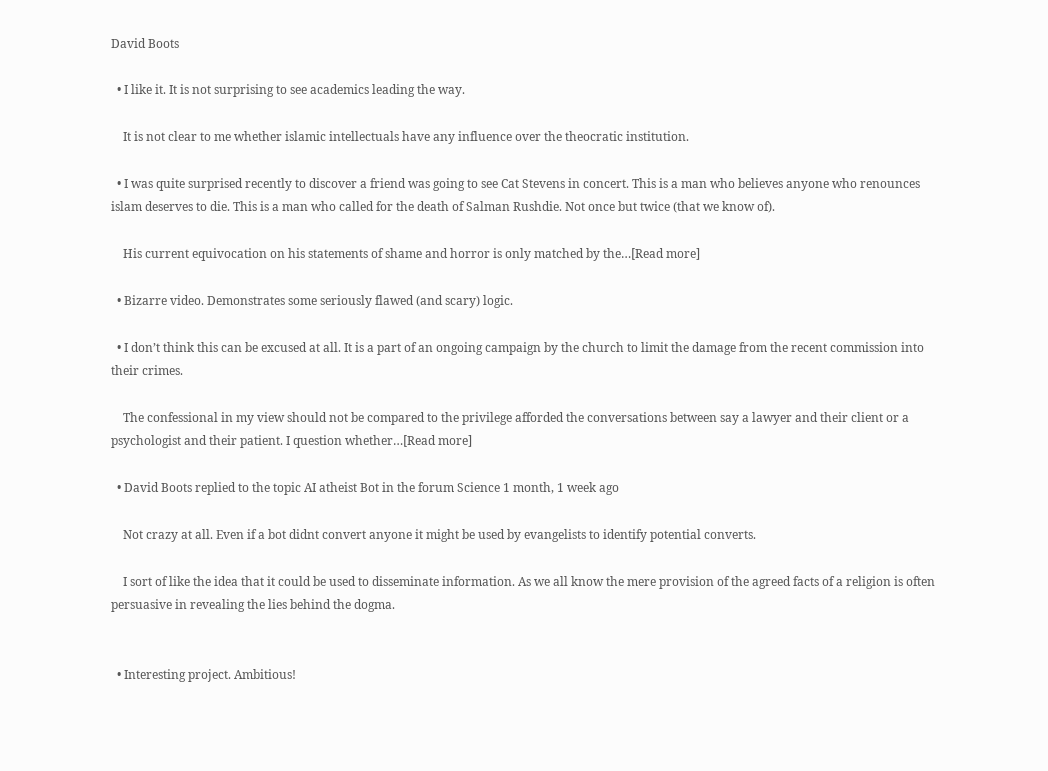David Boots

  • I like it. It is not surprising to see academics leading the way.

    It is not clear to me whether islamic intellectuals have any influence over the theocratic institution.

  • I was quite surprised recently to discover a friend was going to see Cat Stevens in concert. This is a man who believes anyone who renounces islam deserves to die. This is a man who called for the death of Salman Rushdie. Not once but twice (that we know of).

    His current equivocation on his statements of shame and horror is only matched by the…[Read more]

  • Bizarre video. Demonstrates some seriously flawed (and scary) logic.

  • I don’t think this can be excused at all. It is a part of an ongoing campaign by the church to limit the damage from the recent commission into their crimes.

    The confessional in my view should not be compared to the privilege afforded the conversations between say a lawyer and their client or a psychologist and their patient. I question whether…[Read more]

  • David Boots replied to the topic AI atheist Bot in the forum Science 1 month, 1 week ago

    Not crazy at all. Even if a bot didnt convert anyone it might be used by evangelists to identify potential converts.

    I sort of like the idea that it could be used to disseminate information. As we all know the mere provision of the agreed facts of a religion is often persuasive in revealing the lies behind the dogma.


  • Interesting project. Ambitious!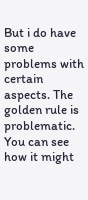But i do have some problems with certain aspects. The golden rule is problematic. You can see how it might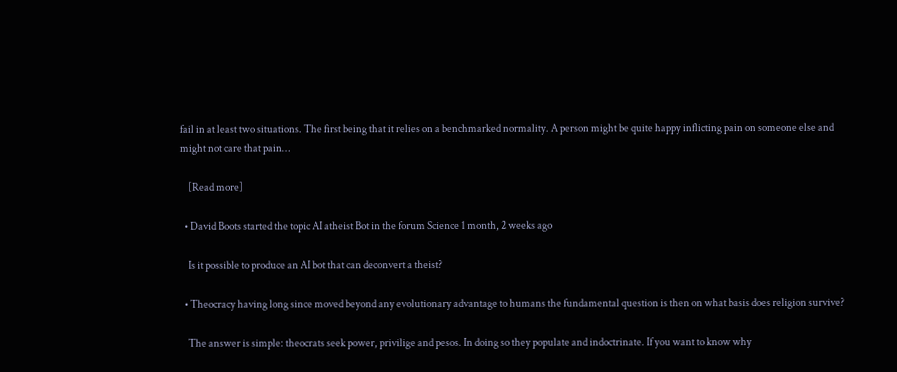fail in at least two situations. The first being that it relies on a benchmarked normality. A person might be quite happy inflicting pain on someone else and might not care that pain…

    [Read more]

  • David Boots started the topic AI atheist Bot in the forum Science 1 month, 2 weeks ago

    Is it possible to produce an AI bot that can deconvert a theist?

  • Theocracy having long since moved beyond any evolutionary advantage to humans the fundamental question is then on what basis does religion survive?

    The answer is simple: theocrats seek power, privilige and pesos. In doing so they populate and indoctrinate. If you want to know why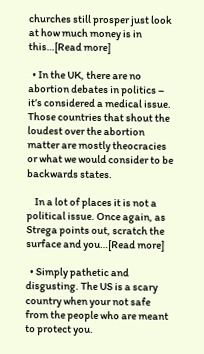churches still prosper just look at how much money is in this…[Read more]

  • In the UK, there are no abortion debates in politics – it’s considered a medical issue. Those countries that shout the loudest over the abortion matter are mostly theocracies or what we would consider to be backwards states.

    In a lot of places it is not a political issue. Once again, as Strega points out, scratch the surface and you…[Read more]

  • Simply pathetic and disgusting. The US is a scary country when your not safe from the people who are meant to protect you.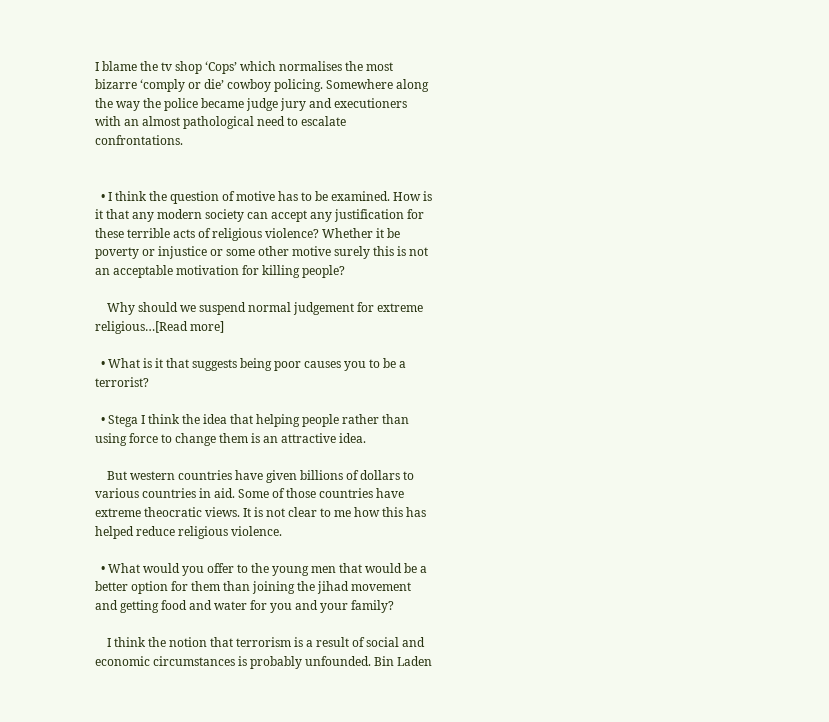I blame the tv shop ‘Cops’ which normalises the most bizarre ‘comply or die’ cowboy policing. Somewhere along the way the police became judge jury and executioners with an almost pathological need to escalate confrontations.


  • I think the question of motive has to be examined. How is it that any modern society can accept any justification for these terrible acts of religious violence? Whether it be poverty or injustice or some other motive surely this is not an acceptable motivation for killing people?

    Why should we suspend normal judgement for extreme religious…[Read more]

  • What is it that suggests being poor causes you to be a terrorist?

  • Stega I think the idea that helping people rather than using force to change them is an attractive idea.

    But western countries have given billions of dollars to various countries in aid. Some of those countries have extreme theocratic views. It is not clear to me how this has helped reduce religious violence.

  • What would you offer to the young men that would be a better option for them than joining the jihad movement and getting food and water for you and your family?

    I think the notion that terrorism is a result of social and economic circumstances is probably unfounded. Bin Laden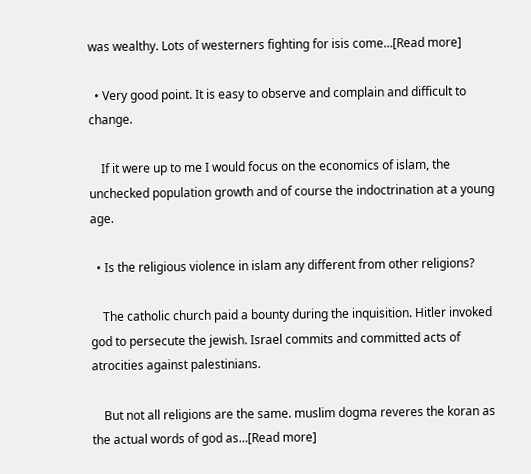was wealthy. Lots of westerners fighting for isis come…[Read more]

  • Very good point. It is easy to observe and complain and difficult to change.

    If it were up to me I would focus on the economics of islam, the unchecked population growth and of course the indoctrination at a young age.

  • Is the religious violence in islam any different from other religions?

    The catholic church paid a bounty during the inquisition. Hitler invoked god to persecute the jewish. Israel commits and committed acts of atrocities against palestinians.

    But not all religions are the same. muslim dogma reveres the koran as the actual words of god as…[Read more]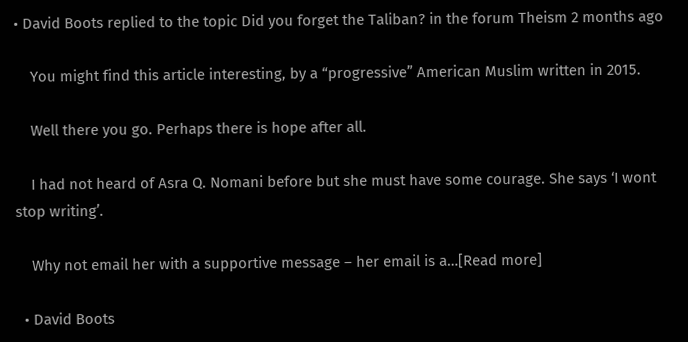• David Boots replied to the topic Did you forget the Taliban? in the forum Theism 2 months ago

    You might find this article interesting, by a “progressive” American Muslim written in 2015.

    Well there you go. Perhaps there is hope after all.

    I had not heard of Asra Q. Nomani before but she must have some courage. She says ‘I wont stop writing’.

    Why not email her with a supportive message – her email is a…[Read more]

  • David Boots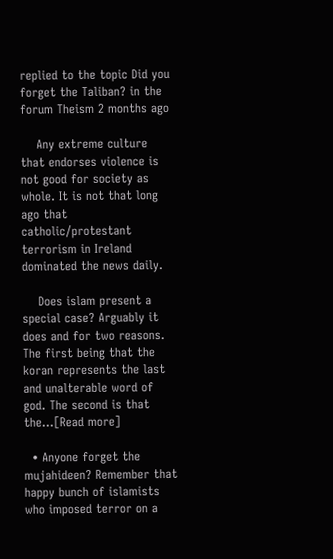replied to the topic Did you forget the Taliban? in the forum Theism 2 months ago

    Any extreme culture that endorses violence is not good for society as whole. It is not that long ago that catholic/protestant terrorism in Ireland dominated the news daily.

    Does islam present a special case? Arguably it does and for two reasons. The first being that the koran represents the last and unalterable word of god. The second is that the…[Read more]

  • Anyone forget the mujahideen? Remember that happy bunch of islamists who imposed terror on a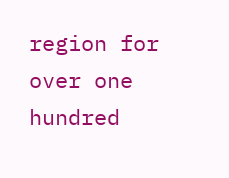region for over one hundred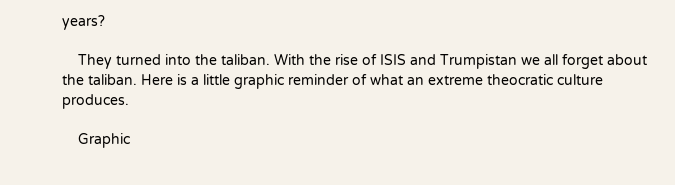years?

    They turned into the taliban. With the rise of ISIS and Trumpistan we all forget about the taliban. Here is a little graphic reminder of what an extreme theocratic culture produces.

    Graphic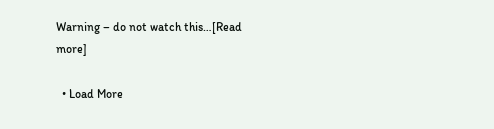Warning – do not watch this…[Read more]

  • Load More